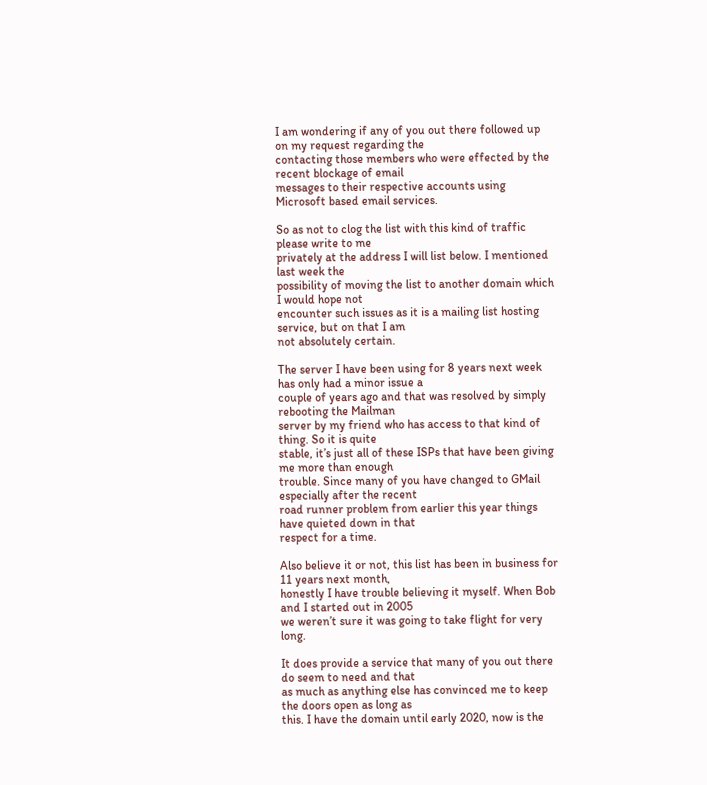I am wondering if any of you out there followed up on my request regarding the
contacting those members who were effected by the recent blockage of email
messages to their respective accounts using Microsoft based email services.

So as not to clog the list with this kind of traffic please write to me
privately at the address I will list below. I mentioned last week the
possibility of moving the list to another domain which I would hope not
encounter such issues as it is a mailing list hosting service, but on that I am
not absolutely certain.

The server I have been using for 8 years next week has only had a minor issue a
couple of years ago and that was resolved by simply rebooting the Mailman
server by my friend who has access to that kind of thing. So it is quite
stable, it’s just all of these ISPs that have been giving me more than enough
trouble. Since many of you have changed to GMail especially after the recent
road runner problem from earlier this year things have quieted down in that
respect for a time.

Also believe it or not, this list has been in business for 11 years next month,
honestly I have trouble believing it myself. When Bob and I started out in 2005
we weren’t sure it was going to take flight for very long.

It does provide a service that many of you out there do seem to need and that
as much as anything else has convinced me to keep the doors open as long as
this. I have the domain until early 2020, now is the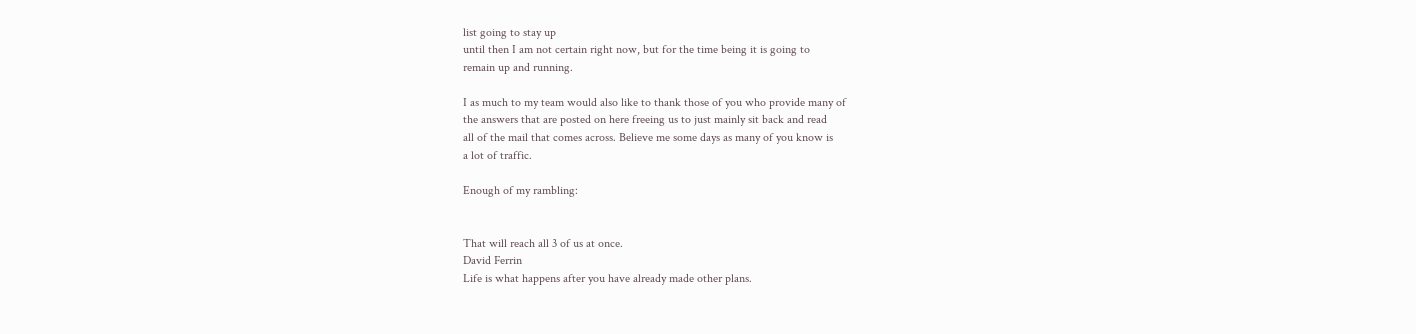list going to stay up
until then I am not certain right now, but for the time being it is going to
remain up and running.

I as much to my team would also like to thank those of you who provide many of
the answers that are posted on here freeing us to just mainly sit back and read
all of the mail that comes across. Believe me some days as many of you know is
a lot of traffic.

Enough of my rambling:


That will reach all 3 of us at once.
David Ferrin
Life is what happens after you have already made other plans.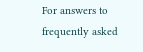For answers to frequently asked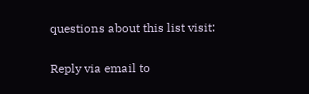questions about this list visit:

Reply via email to